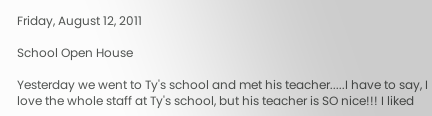Friday, August 12, 2011

School Open House

Yesterday we went to Ty's school and met his teacher.....I have to say, I love the whole staff at Ty's school, but his teacher is SO nice!!! I liked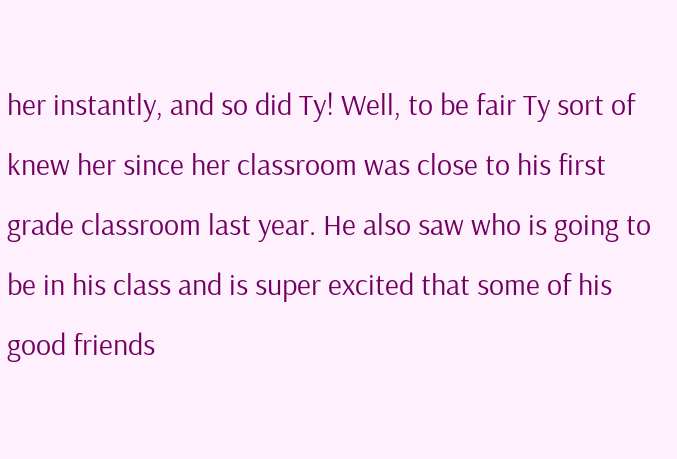her instantly, and so did Ty! Well, to be fair Ty sort of knew her since her classroom was close to his first grade classroom last year. He also saw who is going to be in his class and is super excited that some of his good friends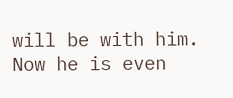will be with him. Now he is even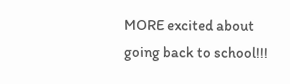MORE excited about going back to school!!!